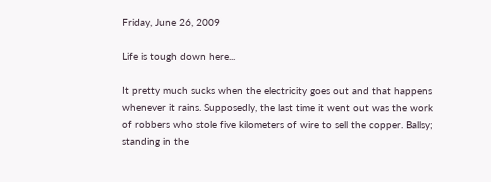Friday, June 26, 2009

Life is tough down here...

It pretty much sucks when the electricity goes out and that happens whenever it rains. Supposedly, the last time it went out was the work of robbers who stole five kilometers of wire to sell the copper. Ballsy; standing in the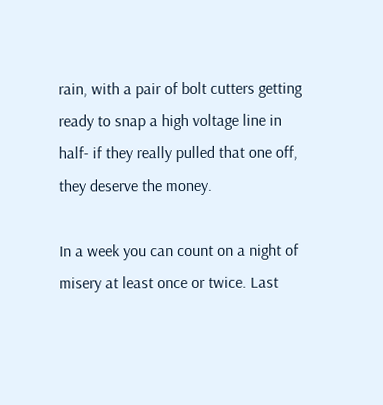rain, with a pair of bolt cutters getting ready to snap a high voltage line in half- if they really pulled that one off, they deserve the money.

In a week you can count on a night of misery at least once or twice. Last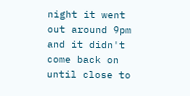night it went out around 9pm and it didn't come back on until close to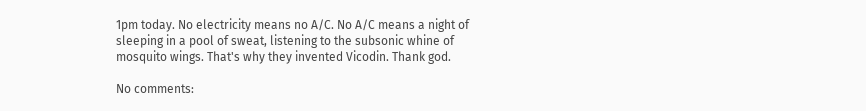1pm today. No electricity means no A/C. No A/C means a night of sleeping in a pool of sweat, listening to the subsonic whine of mosquito wings. That's why they invented Vicodin. Thank god.

No comments: